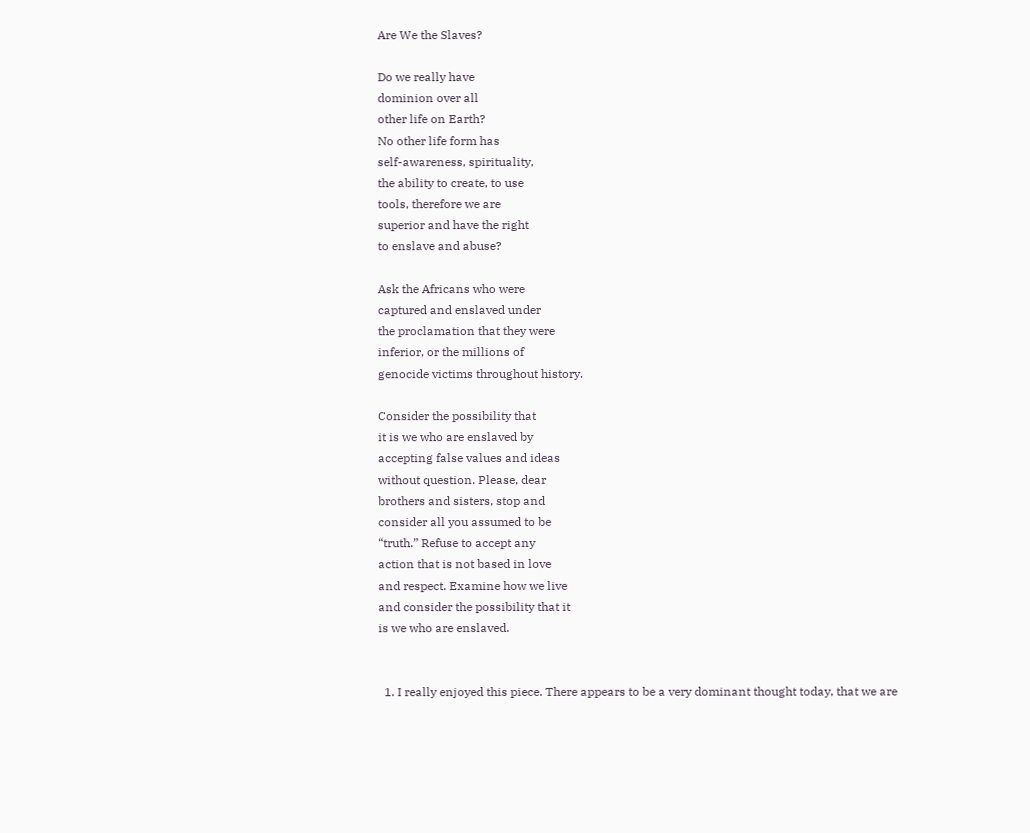Are We the Slaves?

Do we really have
dominion over all
other life on Earth?
No other life form has
self-awareness, spirituality,
the ability to create, to use
tools, therefore we are
superior and have the right
to enslave and abuse?

Ask the Africans who were
captured and enslaved under
the proclamation that they were
inferior, or the millions of
genocide victims throughout history.

Consider the possibility that
it is we who are enslaved by
accepting false values and ideas
without question. Please, dear
brothers and sisters, stop and
consider all you assumed to be
“truth.” Refuse to accept any
action that is not based in love
and respect. Examine how we live
and consider the possibility that it
is we who are enslaved.


  1. I really enjoyed this piece. There appears to be a very dominant thought today, that we are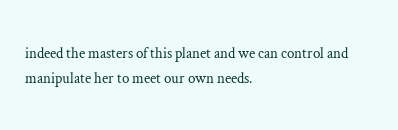indeed the masters of this planet and we can control and manipulate her to meet our own needs.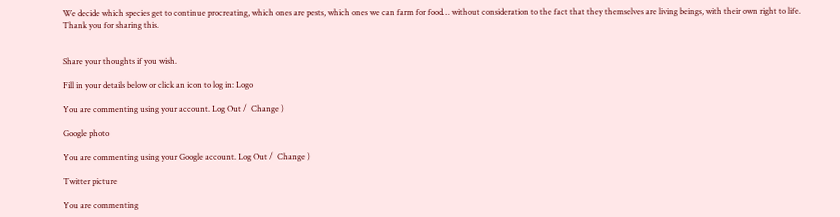We decide which species get to continue procreating, which ones are pests, which ones we can farm for food… without consideration to the fact that they themselves are living beings, with their own right to life. Thank you for sharing this.


Share your thoughts if you wish.

Fill in your details below or click an icon to log in: Logo

You are commenting using your account. Log Out /  Change )

Google photo

You are commenting using your Google account. Log Out /  Change )

Twitter picture

You are commenting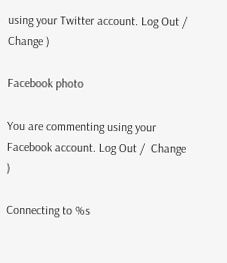using your Twitter account. Log Out /  Change )

Facebook photo

You are commenting using your Facebook account. Log Out /  Change )

Connecting to %s